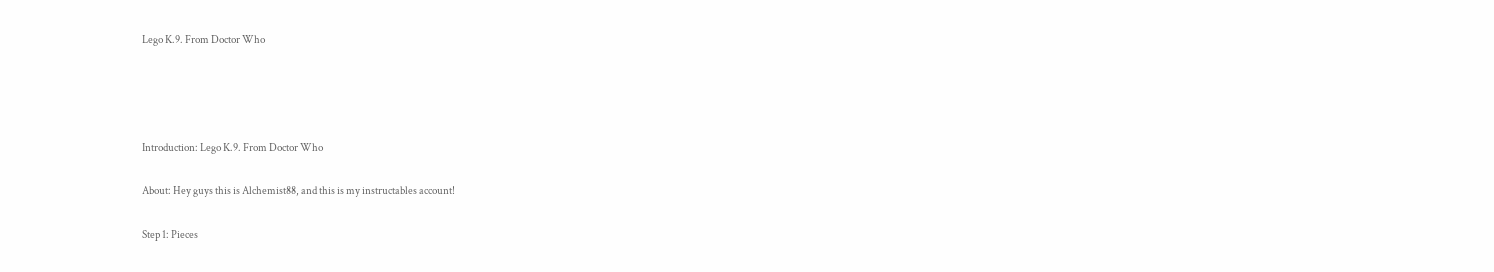Lego K.9. From Doctor Who




Introduction: Lego K.9. From Doctor Who

About: Hey guys this is Alchemist88, and this is my instructables account!

Step 1: Pieces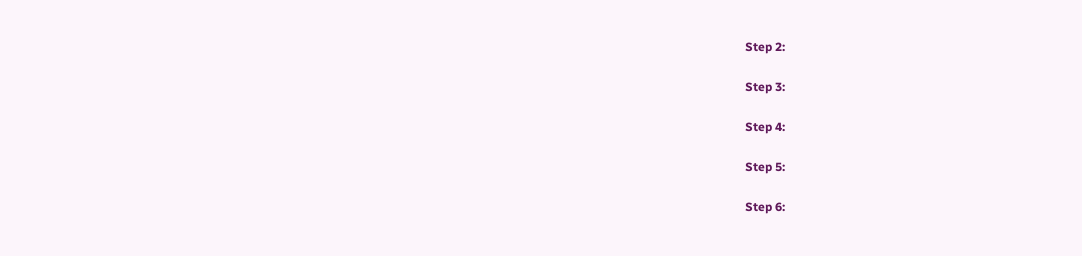Step 2:

Step 3:

Step 4:

Step 5:

Step 6: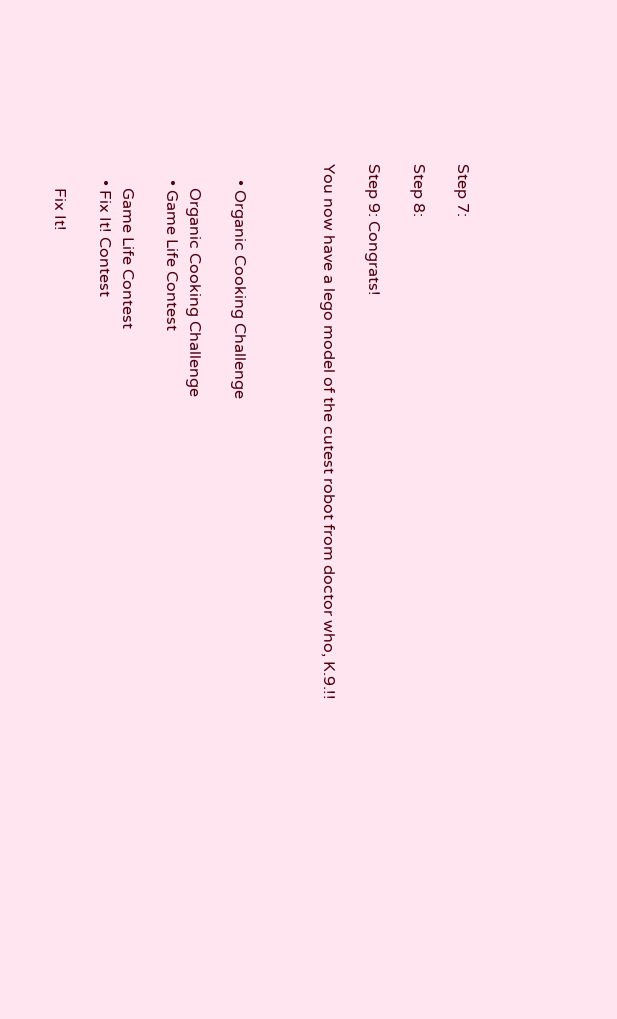Step 7:

Step 8:

Step 9: Congrats!

You now have a lego model of the cutest robot from doctor who, K.9.!!



    • Organic Cooking Challenge

      Organic Cooking Challenge
    • Game Life Contest

      Game Life Contest
    • Fix It! Contest

      Fix It!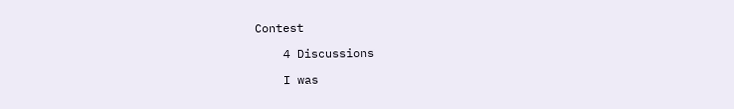Contest

    4 Discussions

    I was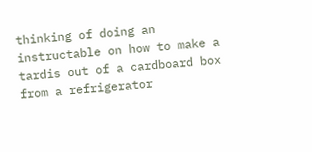thinking of doing an instructable on how to make a tardis out of a cardboard box from a refrigerator